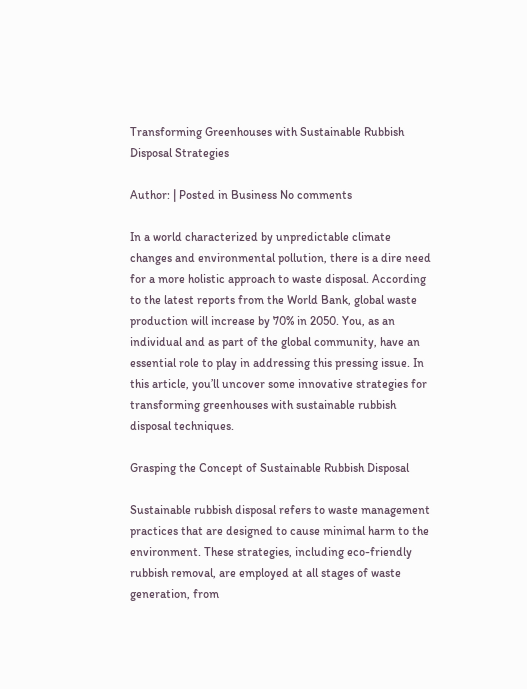Transforming Greenhouses with Sustainable Rubbish Disposal Strategies

Author: | Posted in Business No comments

In a world characterized by unpredictable climate changes and environmental pollution, there is a dire need for a more holistic approach to waste disposal. According to the latest reports from the World Bank, global waste production will increase by 70% in 2050. You, as an individual and as part of the global community, have an essential role to play in addressing this pressing issue. In this article, you’ll uncover some innovative strategies for transforming greenhouses with sustainable rubbish disposal techniques.

Grasping the Concept of Sustainable Rubbish Disposal

Sustainable rubbish disposal refers to waste management practices that are designed to cause minimal harm to the environment. These strategies, including eco-friendly rubbish removal, are employed at all stages of waste generation, from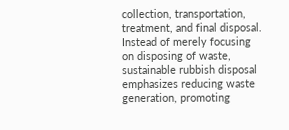collection, transportation, treatment, and final disposal. Instead of merely focusing on disposing of waste, sustainable rubbish disposal emphasizes reducing waste generation, promoting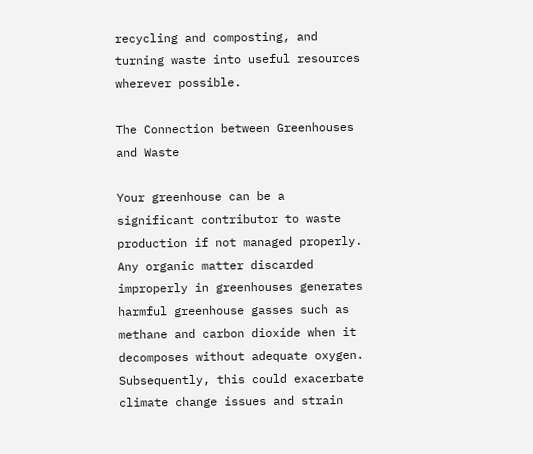recycling and composting, and turning waste into useful resources wherever possible.

The Connection between Greenhouses and Waste

Your greenhouse can be a significant contributor to waste production if not managed properly. Any organic matter discarded improperly in greenhouses generates harmful greenhouse gasses such as methane and carbon dioxide when it decomposes without adequate oxygen. Subsequently, this could exacerbate climate change issues and strain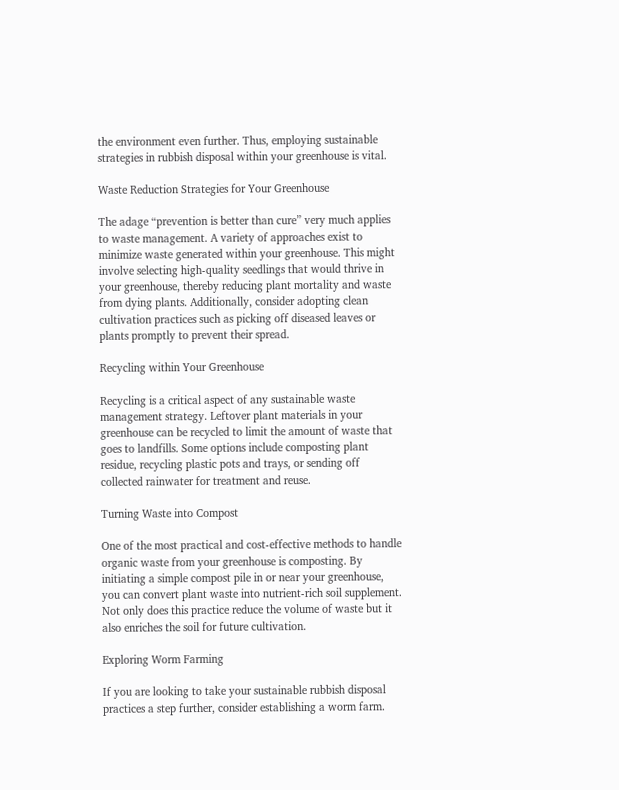the environment even further. Thus, employing sustainable strategies in rubbish disposal within your greenhouse is vital.

Waste Reduction Strategies for Your Greenhouse

The adage “prevention is better than cure” very much applies to waste management. A variety of approaches exist to minimize waste generated within your greenhouse. This might involve selecting high-quality seedlings that would thrive in your greenhouse, thereby reducing plant mortality and waste from dying plants. Additionally, consider adopting clean cultivation practices such as picking off diseased leaves or plants promptly to prevent their spread.

Recycling within Your Greenhouse

Recycling is a critical aspect of any sustainable waste management strategy. Leftover plant materials in your greenhouse can be recycled to limit the amount of waste that goes to landfills. Some options include composting plant residue, recycling plastic pots and trays, or sending off collected rainwater for treatment and reuse.

Turning Waste into Compost

One of the most practical and cost-effective methods to handle organic waste from your greenhouse is composting. By initiating a simple compost pile in or near your greenhouse, you can convert plant waste into nutrient-rich soil supplement. Not only does this practice reduce the volume of waste but it also enriches the soil for future cultivation.

Exploring Worm Farming

If you are looking to take your sustainable rubbish disposal practices a step further, consider establishing a worm farm.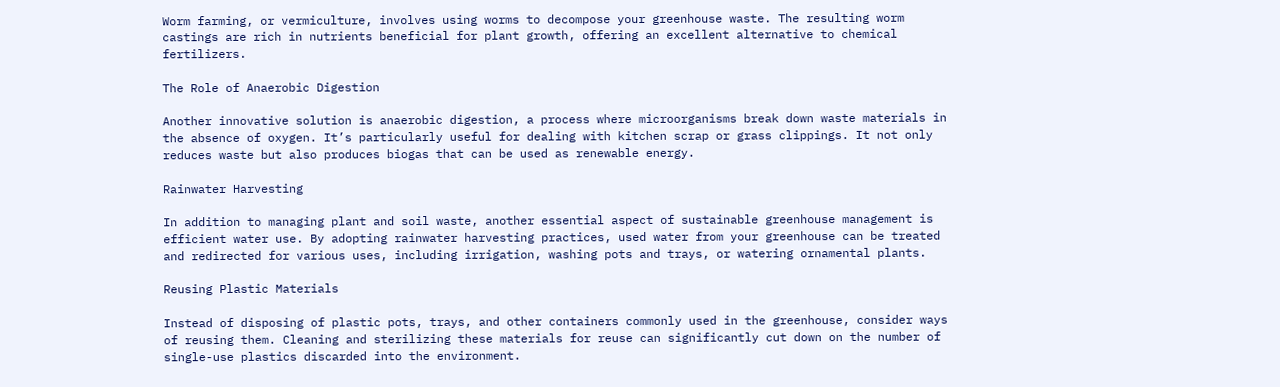Worm farming, or vermiculture, involves using worms to decompose your greenhouse waste. The resulting worm castings are rich in nutrients beneficial for plant growth, offering an excellent alternative to chemical fertilizers.

The Role of Anaerobic Digestion

Another innovative solution is anaerobic digestion, a process where microorganisms break down waste materials in the absence of oxygen. It’s particularly useful for dealing with kitchen scrap or grass clippings. It not only reduces waste but also produces biogas that can be used as renewable energy.

Rainwater Harvesting

In addition to managing plant and soil waste, another essential aspect of sustainable greenhouse management is efficient water use. By adopting rainwater harvesting practices, used water from your greenhouse can be treated and redirected for various uses, including irrigation, washing pots and trays, or watering ornamental plants.

Reusing Plastic Materials

Instead of disposing of plastic pots, trays, and other containers commonly used in the greenhouse, consider ways of reusing them. Cleaning and sterilizing these materials for reuse can significantly cut down on the number of single-use plastics discarded into the environment.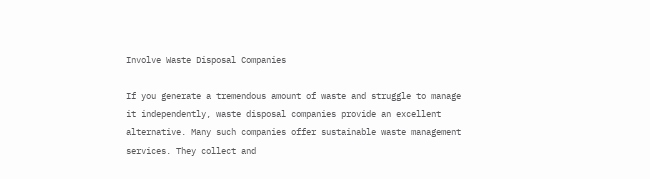Involve Waste Disposal Companies

If you generate a tremendous amount of waste and struggle to manage it independently, waste disposal companies provide an excellent alternative. Many such companies offer sustainable waste management services. They collect and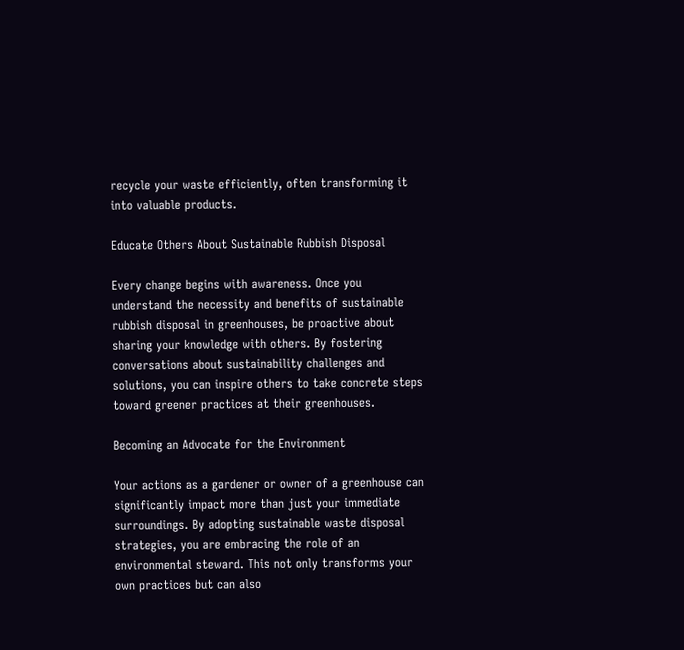recycle your waste efficiently, often transforming it into valuable products.

Educate Others About Sustainable Rubbish Disposal

Every change begins with awareness. Once you understand the necessity and benefits of sustainable rubbish disposal in greenhouses, be proactive about sharing your knowledge with others. By fostering conversations about sustainability challenges and solutions, you can inspire others to take concrete steps toward greener practices at their greenhouses.

Becoming an Advocate for the Environment

Your actions as a gardener or owner of a greenhouse can significantly impact more than just your immediate surroundings. By adopting sustainable waste disposal strategies, you are embracing the role of an environmental steward. This not only transforms your own practices but can also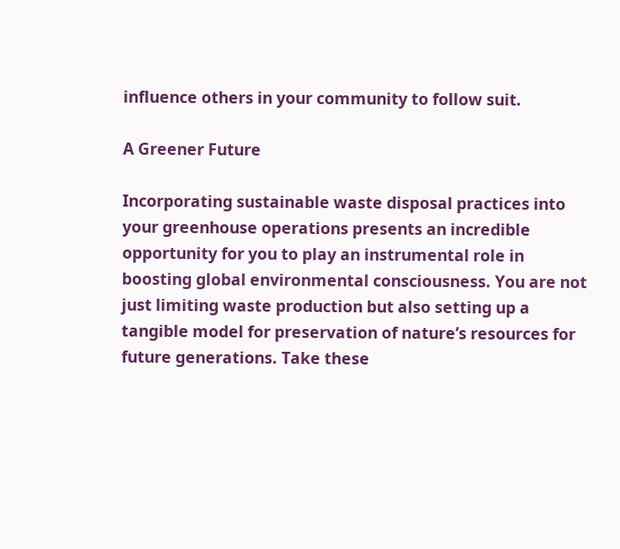influence others in your community to follow suit.

A Greener Future

Incorporating sustainable waste disposal practices into your greenhouse operations presents an incredible opportunity for you to play an instrumental role in boosting global environmental consciousness. You are not just limiting waste production but also setting up a tangible model for preservation of nature’s resources for future generations. Take these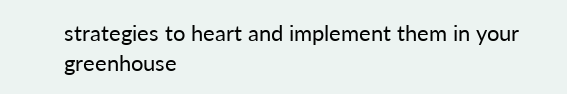strategies to heart and implement them in your greenhouse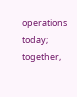operations today; together,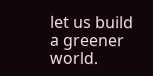let us build a greener world.